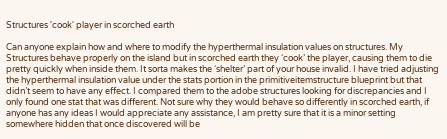Structures 'cook' player in scorched earth

Can anyone explain how and where to modify the hyperthermal insulation values on structures. My Structures behave properly on the island but in scorched earth they ‘cook’ the player, causing them to die pretty quickly when inside them. It sorta makes the ‘shelter’ part of your house invalid. I have tried adjusting the hyperthermal insulation value under the stats portion in the primitiveitemstructure blueprint but that didn’t seem to have any effect. I compared them to the adobe structures looking for discrepancies and I only found one stat that was different. Not sure why they would behave so differently in scorched earth, if anyone has any ideas I would appreciate any assistance, I am pretty sure that it is a minor setting somewhere hidden that once discovered will be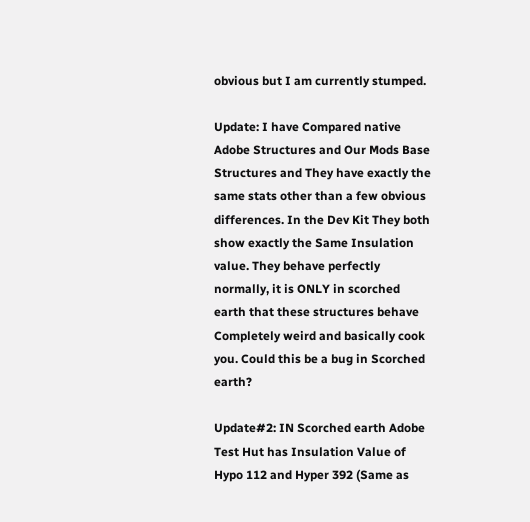obvious but I am currently stumped.

Update: I have Compared native Adobe Structures and Our Mods Base Structures and They have exactly the same stats other than a few obvious differences. In the Dev Kit They both show exactly the Same Insulation value. They behave perfectly normally, it is ONLY in scorched earth that these structures behave Completely weird and basically cook you. Could this be a bug in Scorched earth?

Update#2: IN Scorched earth Adobe Test Hut has Insulation Value of Hypo 112 and Hyper 392 (Same as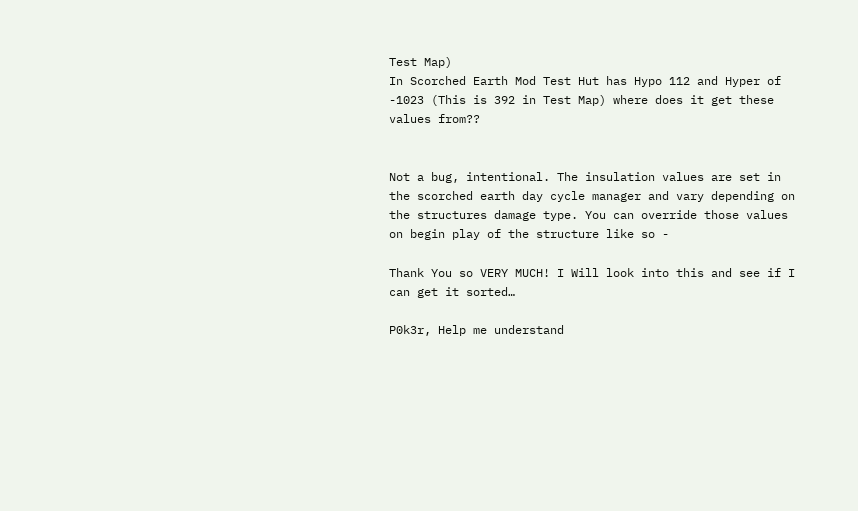Test Map)
In Scorched Earth Mod Test Hut has Hypo 112 and Hyper of -1023 (This is 392 in Test Map) where does it get these values from??


Not a bug, intentional. The insulation values are set in the scorched earth day cycle manager and vary depending on the structures damage type. You can override those values on begin play of the structure like so -

Thank You so VERY MUCH! I Will look into this and see if I can get it sorted…

P0k3r, Help me understand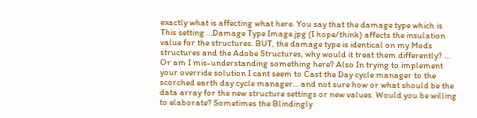exactly what is affecting what here. You say that the damage type which is This setting …Damage Type Image.jpg (I hope/think) affects the insulation value for the structures. BUT, the damage type is identical on my Mods structures and the Adobe Structures, why would it treat them differently? … Or am I mis-understanding something here? Also In trying to implement your override solution I cant seem to Cast the Day cycle manager to the scorched earth day cycle manager… and not sure how or what should be the data array for the new structure settings or new values. Would you be willing to elaborate? Sometimes the Blindingly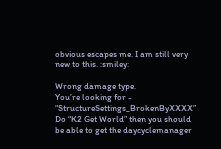obvious escapes me. I am still very new to this. :smiley:

Wrong damage type.
You’re looking for - “StructureSettings_BrokenByXXXX”
Do “K2 Get World” then you should be able to get the daycyclemanager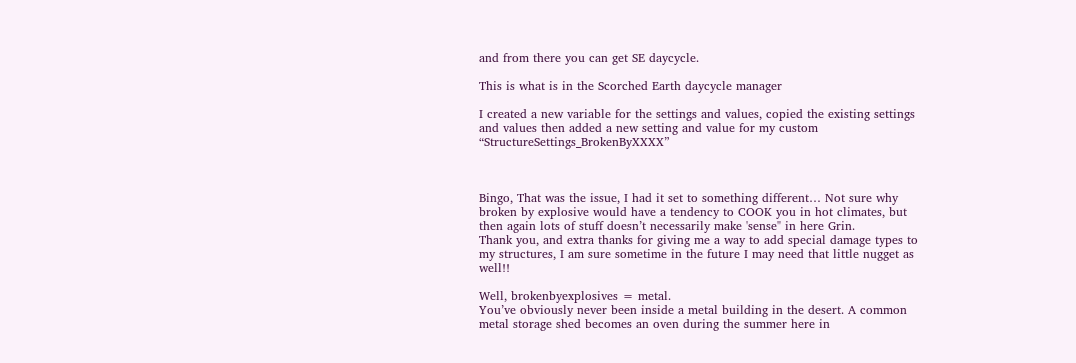and from there you can get SE daycycle.

This is what is in the Scorched Earth daycycle manager

I created a new variable for the settings and values, copied the existing settings and values then added a new setting and value for my custom “StructureSettings_BrokenByXXXX”



Bingo, That was the issue, I had it set to something different… Not sure why broken by explosive would have a tendency to COOK you in hot climates, but then again lots of stuff doesn’t necessarily make 'sense" in here Grin.
Thank you, and extra thanks for giving me a way to add special damage types to my structures, I am sure sometime in the future I may need that little nugget as well!!

Well, brokenbyexplosives = metal.
You’ve obviously never been inside a metal building in the desert. A common metal storage shed becomes an oven during the summer here in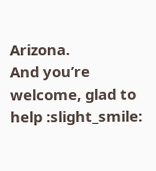Arizona.
And you’re welcome, glad to help :slight_smile: